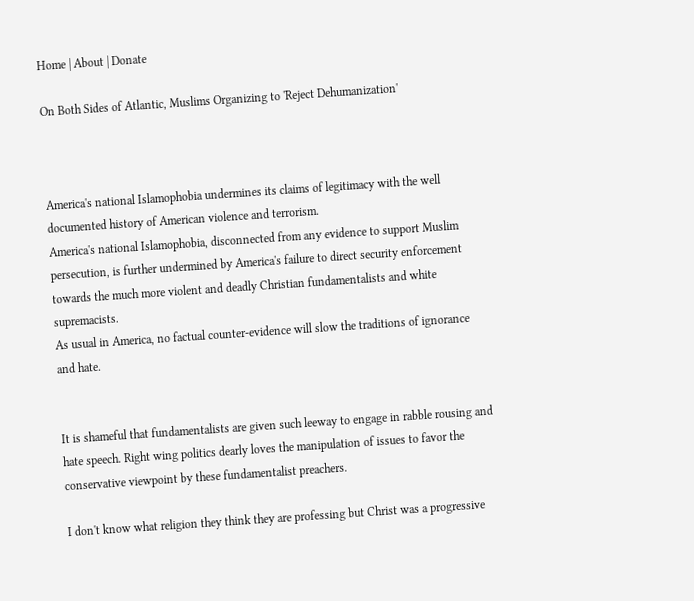Home | About | Donate

On Both Sides of Atlantic, Muslims Organizing to 'Reject Dehumanization'



America's national Islamophobia undermines its claims of legitimacy with the well documented history of American violence and terrorism.
America's national Islamophobia, disconnected from any evidence to support Muslim persecution, is further undermined by America's failure to direct security enforcement towards the much more violent and deadly Christian fundamentalists and white supremacists.
As usual in America, no factual counter-evidence will slow the traditions of ignorance and hate.


It is shameful that fundamentalists are given such leeway to engage in rabble rousing and hate speech. Right wing politics dearly loves the manipulation of issues to favor the conservative viewpoint by these fundamentalist preachers.

I don't know what religion they think they are professing but Christ was a progressive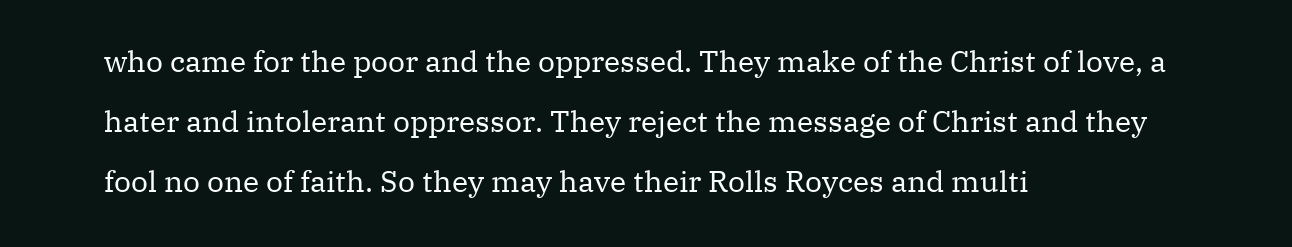who came for the poor and the oppressed. They make of the Christ of love, a hater and intolerant oppressor. They reject the message of Christ and they fool no one of faith. So they may have their Rolls Royces and multi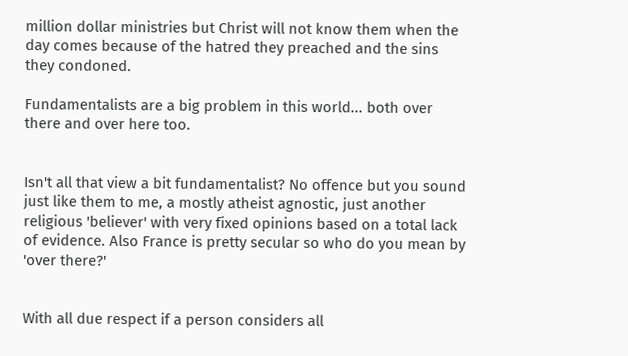million dollar ministries but Christ will not know them when the day comes because of the hatred they preached and the sins they condoned.

Fundamentalists are a big problem in this world... both over there and over here too.


Isn't all that view a bit fundamentalist? No offence but you sound just like them to me, a mostly atheist agnostic, just another religious 'believer' with very fixed opinions based on a total lack of evidence. Also France is pretty secular so who do you mean by 'over there?'


With all due respect if a person considers all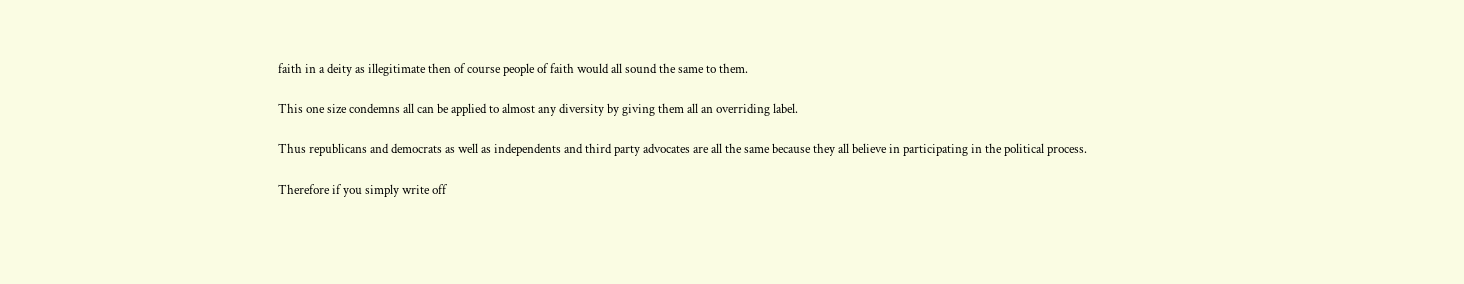faith in a deity as illegitimate then of course people of faith would all sound the same to them.

This one size condemns all can be applied to almost any diversity by giving them all an overriding label.

Thus republicans and democrats as well as independents and third party advocates are all the same because they all believe in participating in the political process.

Therefore if you simply write off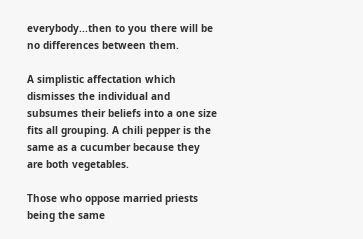everybody...then to you there will be no differences between them.

A simplistic affectation which dismisses the individual and subsumes their beliefs into a one size fits all grouping. A chili pepper is the same as a cucumber because they are both vegetables.

Those who oppose married priests being the same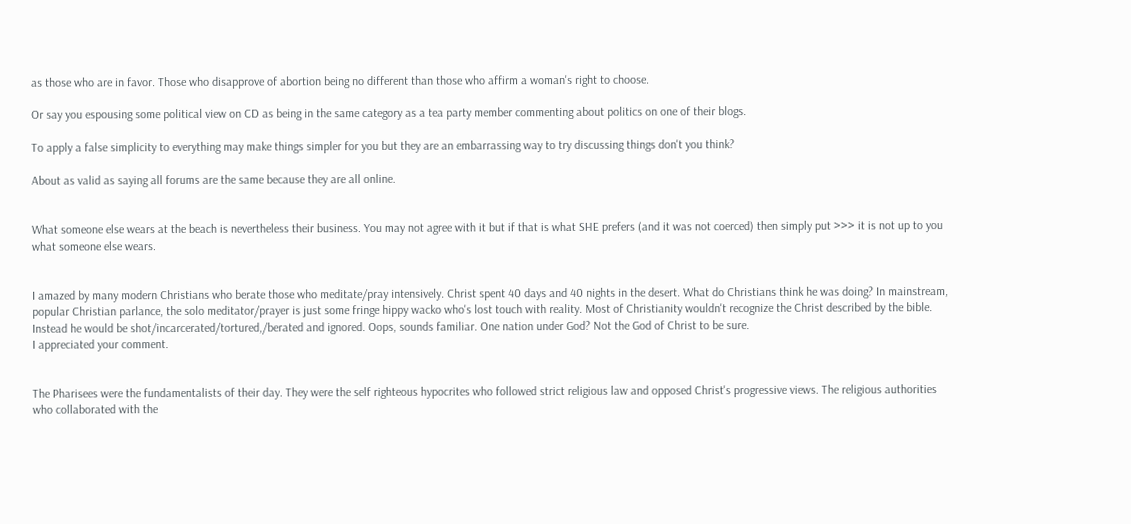as those who are in favor. Those who disapprove of abortion being no different than those who affirm a woman's right to choose.

Or say you espousing some political view on CD as being in the same category as a tea party member commenting about politics on one of their blogs.

To apply a false simplicity to everything may make things simpler for you but they are an embarrassing way to try discussing things don't you think?

About as valid as saying all forums are the same because they are all online.


What someone else wears at the beach is nevertheless their business. You may not agree with it but if that is what SHE prefers (and it was not coerced) then simply put >>> it is not up to you what someone else wears.


I amazed by many modern Christians who berate those who meditate/pray intensively. Christ spent 40 days and 40 nights in the desert. What do Christians think he was doing? In mainstream, popular Christian parlance, the solo meditator/prayer is just some fringe hippy wacko who's lost touch with reality. Most of Christianity wouldn't recognize the Christ described by the bible. Instead he would be shot/incarcerated/tortured,/berated and ignored. Oops, sounds familiar. One nation under God? Not the God of Christ to be sure.
I appreciated your comment.


The Pharisees were the fundamentalists of their day. They were the self righteous hypocrites who followed strict religious law and opposed Christ's progressive views. The religious authorities who collaborated with the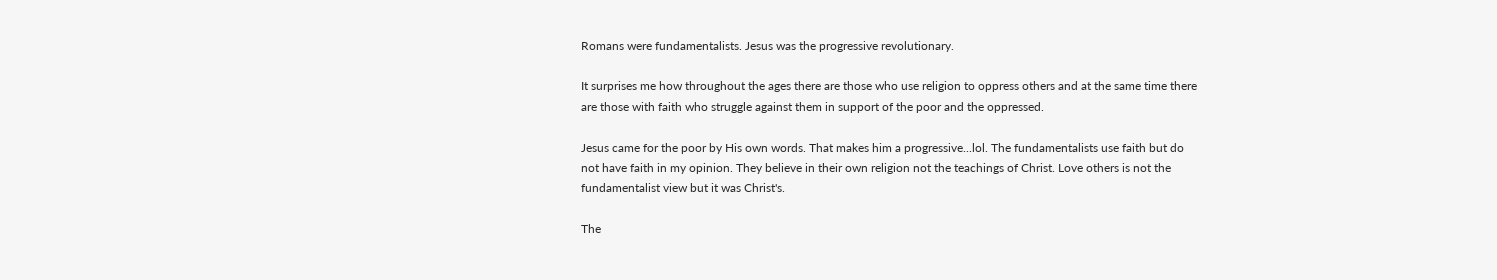Romans were fundamentalists. Jesus was the progressive revolutionary.

It surprises me how throughout the ages there are those who use religion to oppress others and at the same time there are those with faith who struggle against them in support of the poor and the oppressed.

Jesus came for the poor by His own words. That makes him a progressive...lol. The fundamentalists use faith but do not have faith in my opinion. They believe in their own religion not the teachings of Christ. Love others is not the fundamentalist view but it was Christ's.

The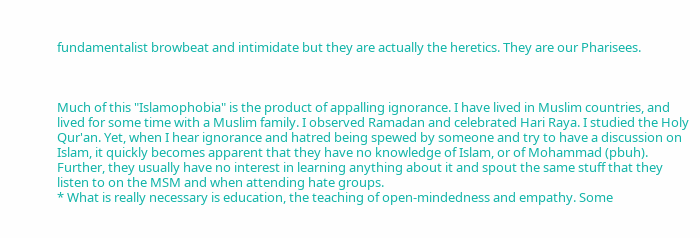fundamentalist browbeat and intimidate but they are actually the heretics. They are our Pharisees.



Much of this "Islamophobia" is the product of appalling ignorance. I have lived in Muslim countries, and lived for some time with a Muslim family. I observed Ramadan and celebrated Hari Raya. I studied the Holy Qur'an. Yet, when I hear ignorance and hatred being spewed by someone and try to have a discussion on Islam, it quickly becomes apparent that they have no knowledge of Islam, or of Mohammad (pbuh). Further, they usually have no interest in learning anything about it and spout the same stuff that they listen to on the MSM and when attending hate groups.
* What is really necessary is education, the teaching of open-mindedness and empathy. Some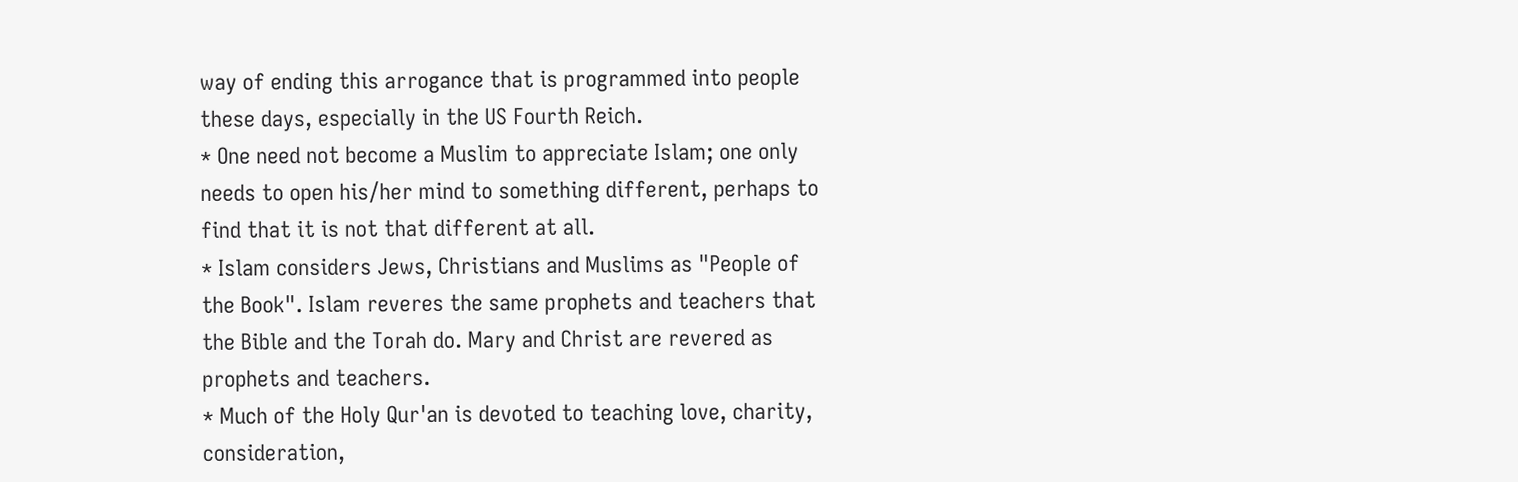way of ending this arrogance that is programmed into people these days, especially in the US Fourth Reich.
* One need not become a Muslim to appreciate Islam; one only needs to open his/her mind to something different, perhaps to find that it is not that different at all.
* Islam considers Jews, Christians and Muslims as "People of the Book". Islam reveres the same prophets and teachers that the Bible and the Torah do. Mary and Christ are revered as prophets and teachers.
* Much of the Holy Qur'an is devoted to teaching love, charity, consideration,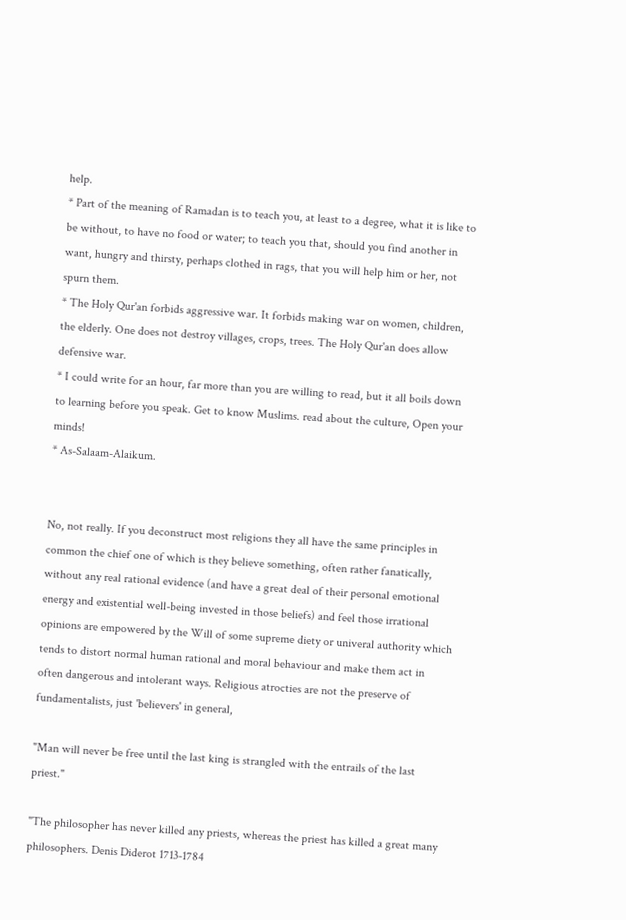help.
* Part of the meaning of Ramadan is to teach you, at least to a degree, what it is like to be without, to have no food or water; to teach you that, should you find another in want, hungry and thirsty, perhaps clothed in rags, that you will help him or her, not spurn them.
* The Holy Qur'an forbids aggressive war. It forbids making war on women, children, the elderly. One does not destroy villages, crops, trees. The Holy Qur'an does allow defensive war.
* I could write for an hour, far more than you are willing to read, but it all boils down to learning before you speak. Get to know Muslims. read about the culture, Open your minds!
* As-Salaam-Alaikum.


No, not really. If you deconstruct most religions they all have the same principles in common the chief one of which is they believe something, often rather fanatically, without any real rational evidence (and have a great deal of their personal emotional energy and existential well-being invested in those beliefs) and feel those irrational opinions are empowered by the Will of some supreme diety or univeral authority which tends to distort normal human rational and moral behaviour and make them act in often dangerous and intolerant ways. Religious atrocties are not the preserve of fundamentalists, just 'believers' in general,

"Man will never be free until the last king is strangled with the entrails of the last priest."

"The philosopher has never killed any priests, whereas the priest has killed a great many philosophers. Denis Diderot 1713-1784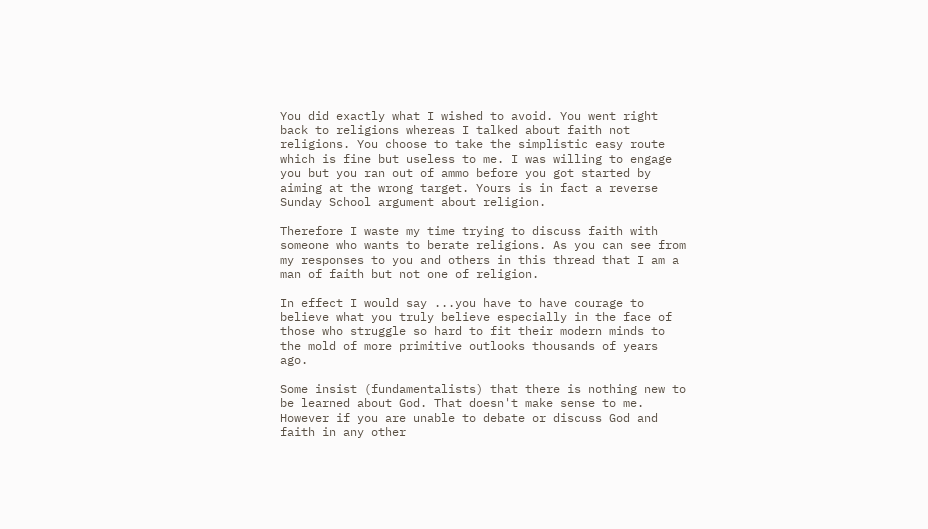You did exactly what I wished to avoid. You went right back to religions whereas I talked about faith not religions. You choose to take the simplistic easy route which is fine but useless to me. I was willing to engage you but you ran out of ammo before you got started by aiming at the wrong target. Yours is in fact a reverse Sunday School argument about religion.

Therefore I waste my time trying to discuss faith with someone who wants to berate religions. As you can see from my responses to you and others in this thread that I am a man of faith but not one of religion.

In effect I would say ...you have to have courage to believe what you truly believe especially in the face of those who struggle so hard to fit their modern minds to the mold of more primitive outlooks thousands of years ago.

Some insist (fundamentalists) that there is nothing new to be learned about God. That doesn't make sense to me. However if you are unable to debate or discuss God and faith in any other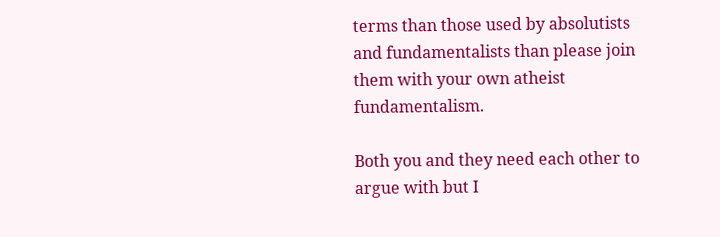terms than those used by absolutists and fundamentalists than please join them with your own atheist fundamentalism.

Both you and they need each other to argue with but I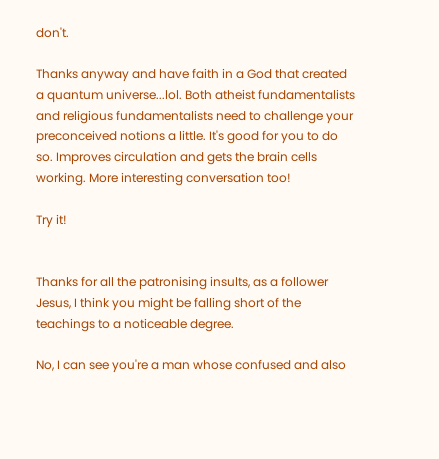don't.

Thanks anyway and have faith in a God that created a quantum universe...lol. Both atheist fundamentalists and religious fundamentalists need to challenge your preconceived notions a little. It's good for you to do so. Improves circulation and gets the brain cells working. More interesting conversation too!

Try it!


Thanks for all the patronising insults, as a follower Jesus, I think you might be falling short of the teachings to a noticeable degree.

No, I can see you're a man whose confused and also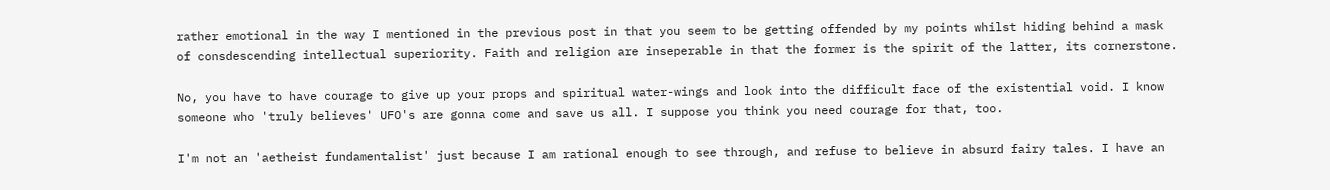rather emotional in the way I mentioned in the previous post in that you seem to be getting offended by my points whilst hiding behind a mask of consdescending intellectual superiority. Faith and religion are inseperable in that the former is the spirit of the latter, its cornerstone.

No, you have to have courage to give up your props and spiritual water-wings and look into the difficult face of the existential void. I know someone who 'truly believes' UFO's are gonna come and save us all. I suppose you think you need courage for that, too.

I'm not an 'aetheist fundamentalist' just because I am rational enough to see through, and refuse to believe in absurd fairy tales. I have an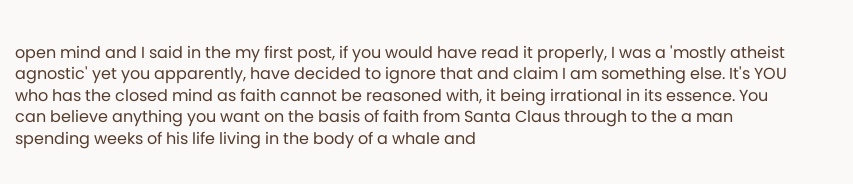open mind and I said in the my first post, if you would have read it properly, I was a 'mostly atheist agnostic' yet you apparently, have decided to ignore that and claim I am something else. It's YOU who has the closed mind as faith cannot be reasoned with, it being irrational in its essence. You can believe anything you want on the basis of faith from Santa Claus through to the a man spending weeks of his life living in the body of a whale and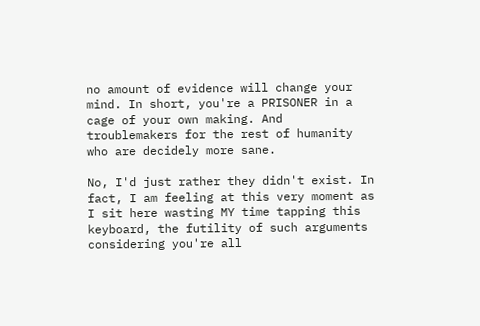no amount of evidence will change your mind. In short, you're a PRISONER in a cage of your own making. And troublemakers for the rest of humanity who are decidely more sane.

No, I'd just rather they didn't exist. In fact, I am feeling at this very moment as I sit here wasting MY time tapping this keyboard, the futility of such arguments considering you're all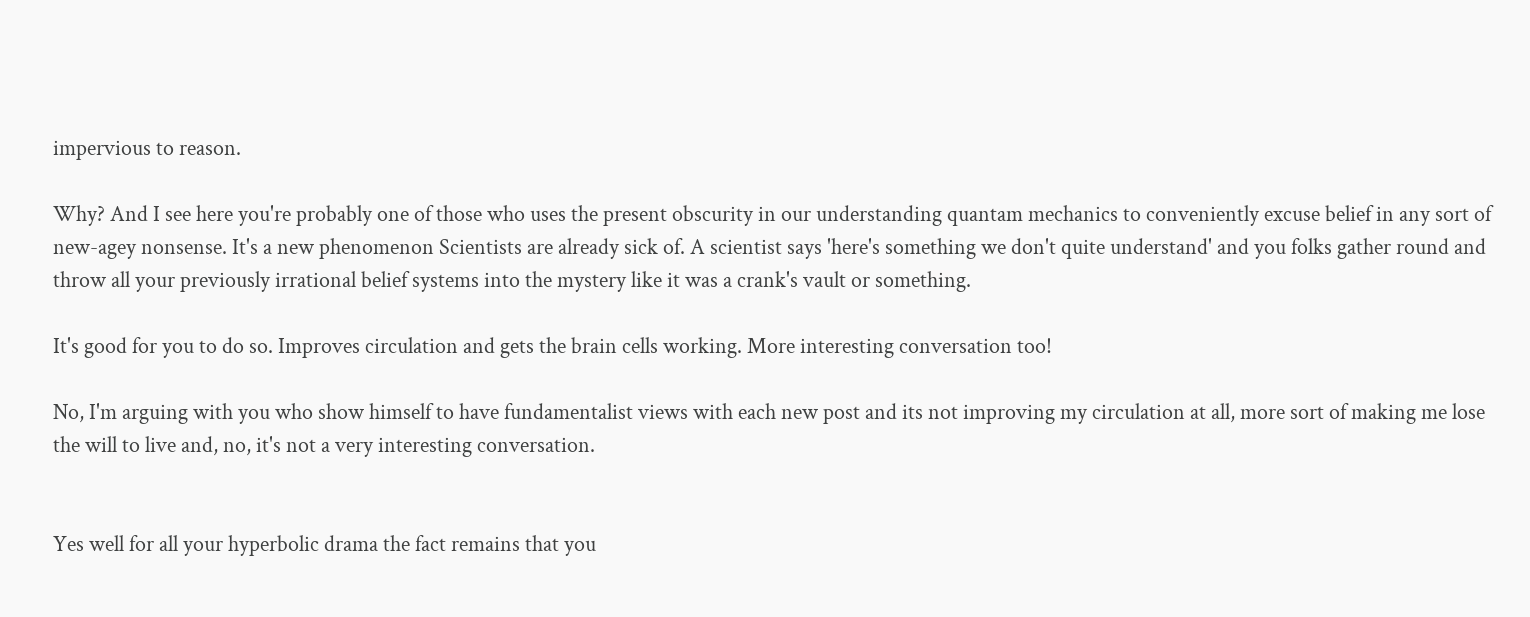impervious to reason.

Why? And I see here you're probably one of those who uses the present obscurity in our understanding quantam mechanics to conveniently excuse belief in any sort of new-agey nonsense. It's a new phenomenon Scientists are already sick of. A scientist says 'here's something we don't quite understand' and you folks gather round and throw all your previously irrational belief systems into the mystery like it was a crank's vault or something.

It's good for you to do so. Improves circulation and gets the brain cells working. More interesting conversation too!

No, I'm arguing with you who show himself to have fundamentalist views with each new post and its not improving my circulation at all, more sort of making me lose the will to live and, no, it's not a very interesting conversation.


Yes well for all your hyperbolic drama the fact remains that you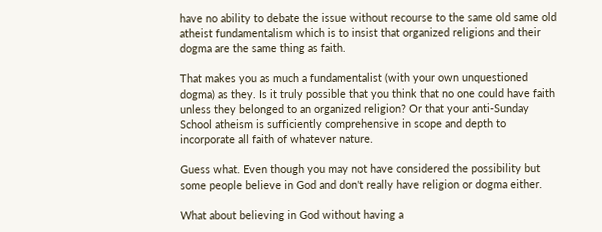have no ability to debate the issue without recourse to the same old same old atheist fundamentalism which is to insist that organized religions and their dogma are the same thing as faith.

That makes you as much a fundamentalist (with your own unquestioned dogma) as they. Is it truly possible that you think that no one could have faith unless they belonged to an organized religion? Or that your anti-Sunday School atheism is sufficiently comprehensive in scope and depth to incorporate all faith of whatever nature.

Guess what. Even though you may not have considered the possibility but some people believe in God and don't really have religion or dogma either.

What about believing in God without having a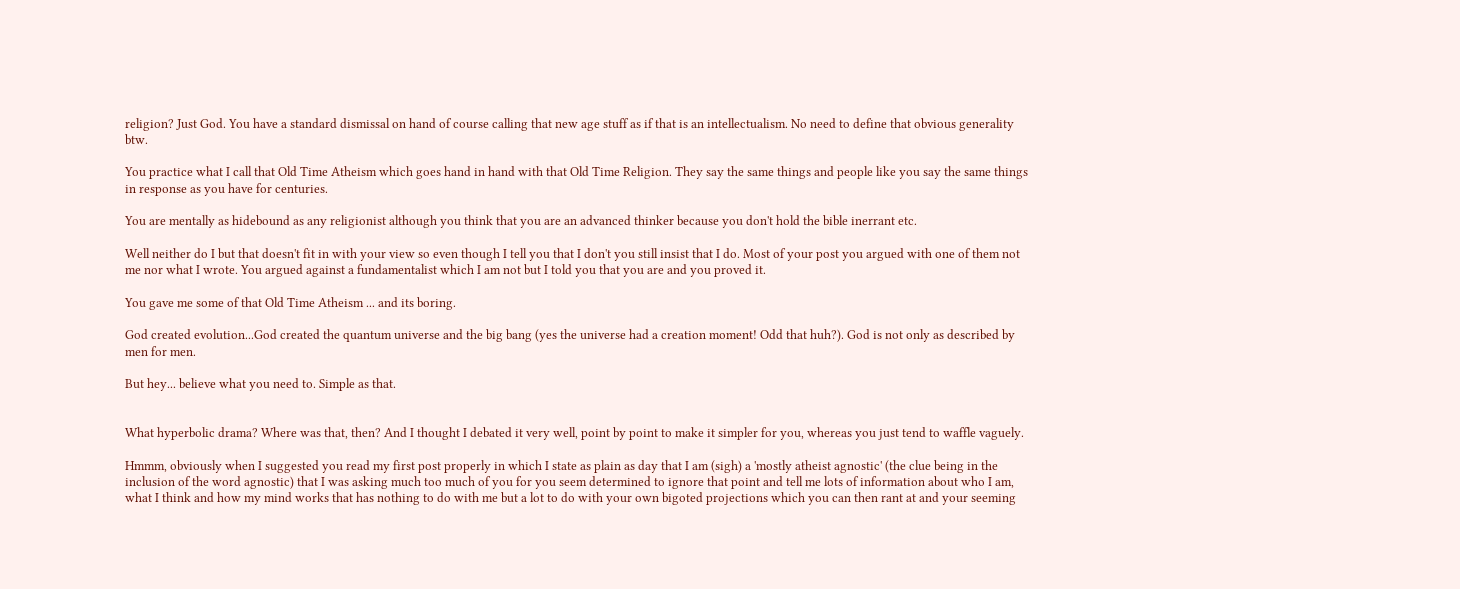religion? Just God. You have a standard dismissal on hand of course calling that new age stuff as if that is an intellectualism. No need to define that obvious generality btw.

You practice what I call that Old Time Atheism which goes hand in hand with that Old Time Religion. They say the same things and people like you say the same things in response as you have for centuries.

You are mentally as hidebound as any religionist although you think that you are an advanced thinker because you don't hold the bible inerrant etc.

Well neither do I but that doesn't fit in with your view so even though I tell you that I don't you still insist that I do. Most of your post you argued with one of them not me nor what I wrote. You argued against a fundamentalist which I am not but I told you that you are and you proved it.

You gave me some of that Old Time Atheism ... and its boring.

God created evolution...God created the quantum universe and the big bang (yes the universe had a creation moment! Odd that huh?). God is not only as described by men for men.

But hey... believe what you need to. Simple as that.


What hyperbolic drama? Where was that, then? And I thought I debated it very well, point by point to make it simpler for you, whereas you just tend to waffle vaguely.

Hmmm, obviously when I suggested you read my first post properly in which I state as plain as day that I am (sigh) a 'mostly atheist agnostic' (the clue being in the inclusion of the word agnostic) that I was asking much too much of you for you seem determined to ignore that point and tell me lots of information about who I am, what I think and how my mind works that has nothing to do with me but a lot to do with your own bigoted projections which you can then rant at and your seeming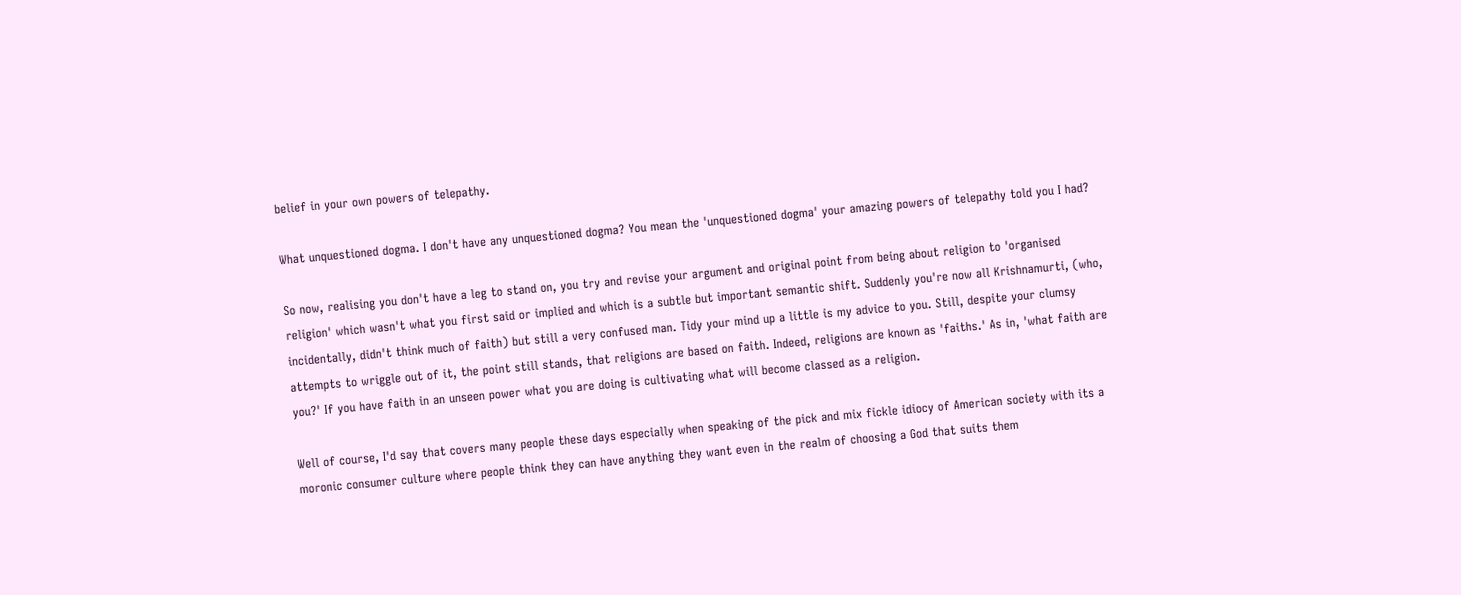belief in your own powers of telepathy.

What unquestioned dogma. I don't have any unquestioned dogma? You mean the 'unquestioned dogma' your amazing powers of telepathy told you I had?

So now, realising you don't have a leg to stand on, you try and revise your argument and original point from being about religion to 'organised religion' which wasn't what you first said or implied and which is a subtle but important semantic shift. Suddenly you're now all Krishnamurti, (who, incidentally, didn't think much of faith) but still a very confused man. Tidy your mind up a little is my advice to you. Still, despite your clumsy attempts to wriggle out of it, the point still stands, that religions are based on faith. Indeed, religions are known as 'faiths.' As in, 'what faith are you?' If you have faith in an unseen power what you are doing is cultivating what will become classed as a religion.

Well of course, I'd say that covers many people these days especially when speaking of the pick and mix fickle idiocy of American society with its a moronic consumer culture where people think they can have anything they want even in the realm of choosing a God that suits them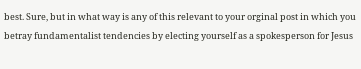best. Sure, but in what way is any of this relevant to your orginal post in which you betray fundamentalist tendencies by electing yourself as a spokesperson for Jesus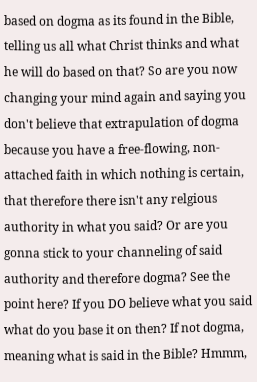based on dogma as its found in the Bible, telling us all what Christ thinks and what he will do based on that? So are you now changing your mind again and saying you don't believe that extrapulation of dogma because you have a free-flowing, non-attached faith in which nothing is certain, that therefore there isn't any relgious authority in what you said? Or are you gonna stick to your channeling of said authority and therefore dogma? See the point here? If you DO believe what you said what do you base it on then? If not dogma, meaning what is said in the Bible? Hmmm,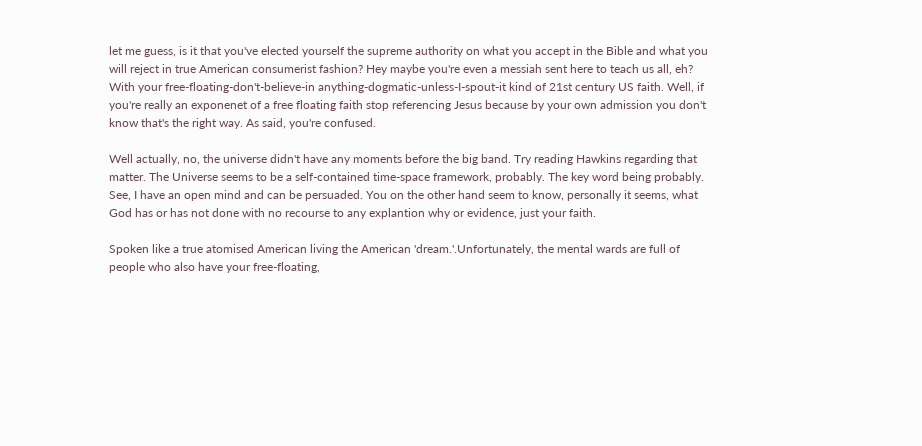let me guess, is it that you've elected yourself the supreme authority on what you accept in the Bible and what you will reject in true American consumerist fashion? Hey maybe you're even a messiah sent here to teach us all, eh? With your free-floating-don't-believe-in anything-dogmatic-unless-I-spout-it kind of 21st century US faith. Well, if you're really an exponenet of a free floating faith stop referencing Jesus because by your own admission you don't know that's the right way. As said, you're confused.

Well actually, no, the universe didn't have any moments before the big band. Try reading Hawkins regarding that matter. The Universe seems to be a self-contained time-space framework, probably. The key word being probably. See, I have an open mind and can be persuaded. You on the other hand seem to know, personally it seems, what God has or has not done with no recourse to any explantion why or evidence, just your faith.

Spoken like a true atomised American living the American 'dream.'.Unfortunately, the mental wards are full of people who also have your free-floating,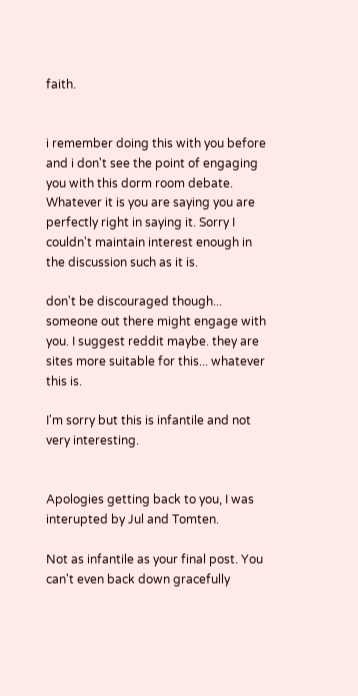faith.


i remember doing this with you before and i don't see the point of engaging you with this dorm room debate. Whatever it is you are saying you are perfectly right in saying it. Sorry I couldn't maintain interest enough in the discussion such as it is.

don't be discouraged though... someone out there might engage with you. I suggest reddit maybe. they are sites more suitable for this... whatever this is.

I'm sorry but this is infantile and not very interesting.


Apologies getting back to you, I was interupted by Jul and Tomten.

Not as infantile as your final post. You can't even back down gracefully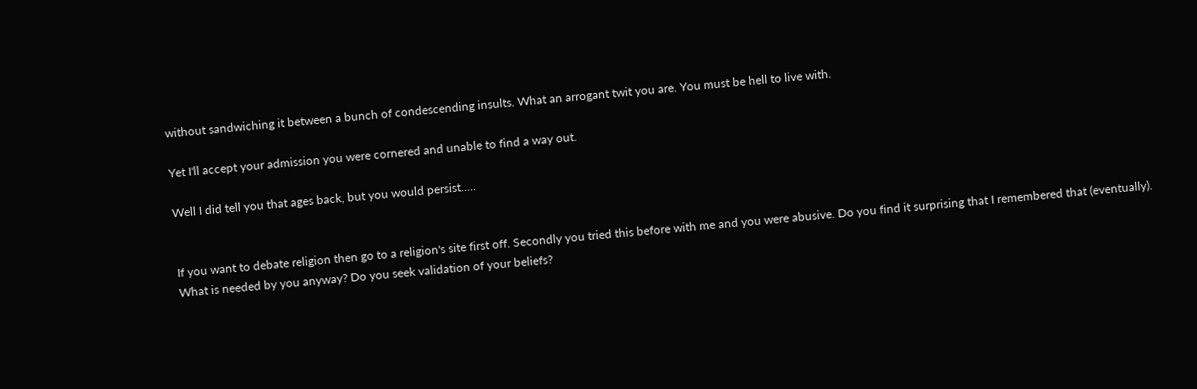without sandwiching it between a bunch of condescending insults. What an arrogant twit you are. You must be hell to live with.

Yet I'll accept your admission you were cornered and unable to find a way out.

Well I did tell you that ages back, but you would persist.....


If you want to debate religion then go to a religion's site first off. Secondly you tried this before with me and you were abusive. Do you find it surprising that I remembered that (eventually). What is needed by you anyway? Do you seek validation of your beliefs?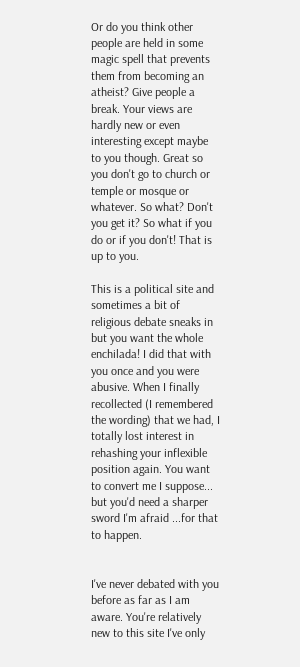Or do you think other people are held in some magic spell that prevents them from becoming an atheist? Give people a break. Your views are hardly new or even interesting except maybe to you though. Great so you don't go to church or temple or mosque or whatever. So what? Don't you get it? So what if you do or if you don't! That is up to you.

This is a political site and sometimes a bit of religious debate sneaks in but you want the whole enchilada! I did that with you once and you were abusive. When I finally recollected (I remembered the wording) that we had, I totally lost interest in rehashing your inflexible position again. You want to convert me I suppose... but you'd need a sharper sword I'm afraid ...for that to happen.


I've never debated with you before as far as I am aware. You're relatively new to this site I've only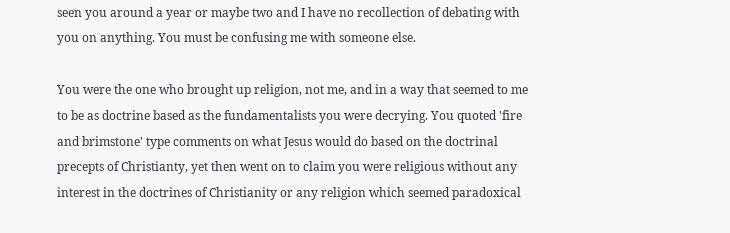seen you around a year or maybe two and I have no recollection of debating with you on anything. You must be confusing me with someone else.

You were the one who brought up religion, not me, and in a way that seemed to me to be as doctrine based as the fundamentalists you were decrying. You quoted 'fire and brimstone' type comments on what Jesus would do based on the doctrinal precepts of Christianty, yet then went on to claim you were religious without any interest in the doctrines of Christianity or any religion which seemed paradoxical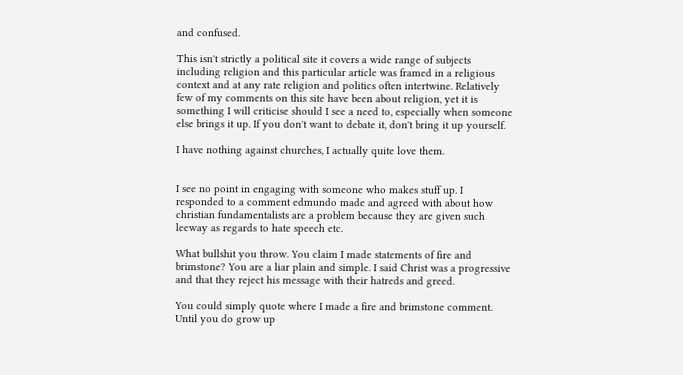and confused.

This isn't strictly a political site it covers a wide range of subjects including religion and this particular article was framed in a religious context and at any rate religion and politics often intertwine. Relatively few of my comments on this site have been about religion, yet it is something I will criticise should I see a need to, especially when someone else brings it up. If you don't want to debate it, don't bring it up yourself.

I have nothing against churches, I actually quite love them.


I see no point in engaging with someone who makes stuff up. I responded to a comment edmundo made and agreed with about how christian fundamentalists are a problem because they are given such leeway as regards to hate speech etc.

What bullshit you throw. You claim I made statements of fire and brimstone? You are a liar plain and simple. I said Christ was a progressive and that they reject his message with their hatreds and greed.

You could simply quote where I made a fire and brimstone comment. Until you do grow up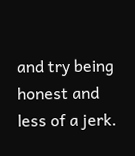and try being honest and less of a jerk.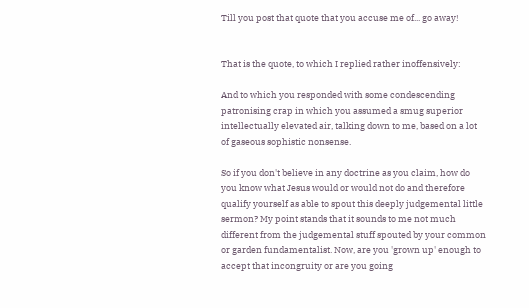Till you post that quote that you accuse me of... go away!


That is the quote, to which I replied rather inoffensively:

And to which you responded with some condescending patronising crap in which you assumed a smug superior intellectually elevated air, talking down to me, based on a lot of gaseous sophistic nonsense.

So if you don't believe in any doctrine as you claim, how do you know what Jesus would or would not do and therefore qualify yourself as able to spout this deeply judgemental little sermon? My point stands that it sounds to me not much different from the judgemental stuff spouted by your common or garden fundamentalist. Now, are you 'grown up' enough to accept that incongruity or are you going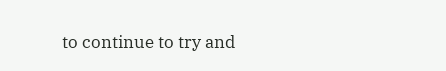to continue to try and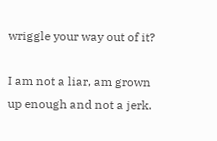wriggle your way out of it?

I am not a liar, am grown up enough and not a jerk.